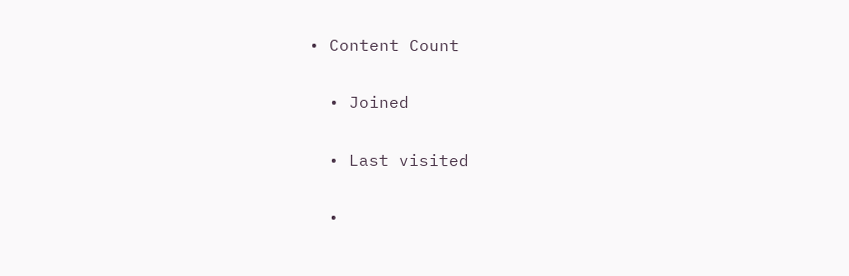• Content Count

  • Joined

  • Last visited

  •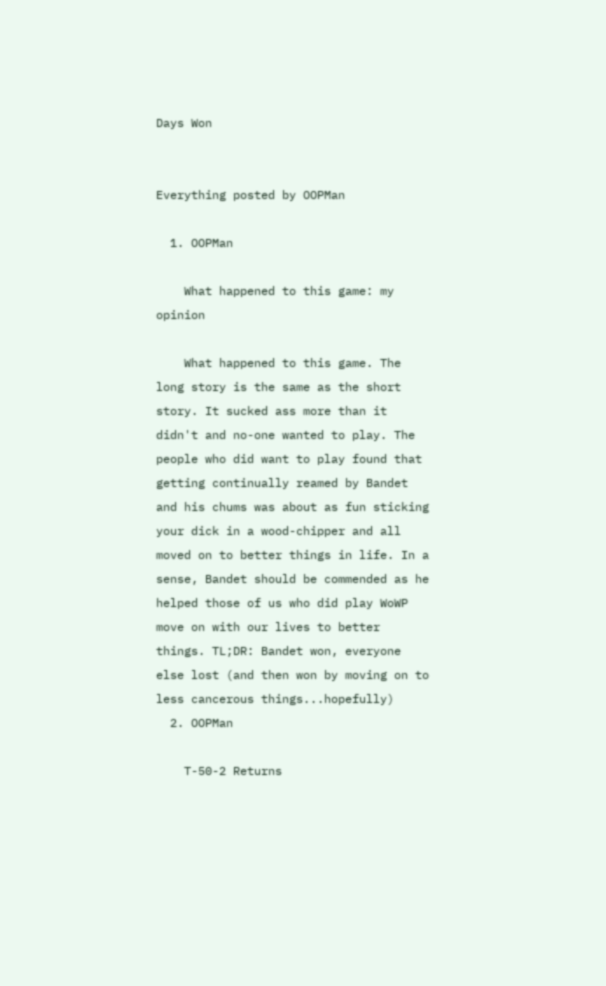Days Won


Everything posted by OOPMan

  1. OOPMan

    What happened to this game: my opinion

    What happened to this game. The long story is the same as the short story. It sucked ass more than it didn't and no-one wanted to play. The people who did want to play found that getting continually reamed by Bandet and his chums was about as fun sticking your dick in a wood-chipper and all moved on to better things in life. In a sense, Bandet should be commended as he helped those of us who did play WoWP move on with our lives to better things. TL;DR: Bandet won, everyone else lost (and then won by moving on to less cancerous things...hopefully)
  2. OOPMan

    T-50-2 Returns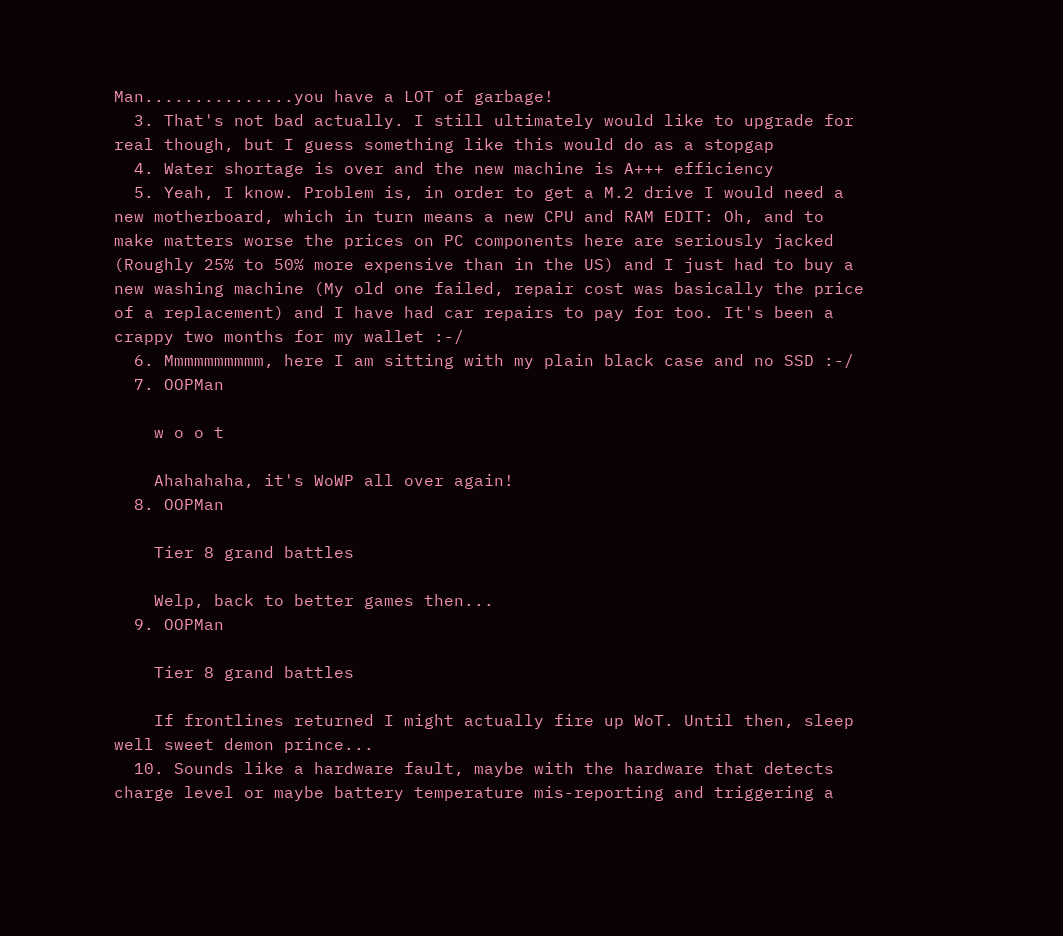Man...............you have a LOT of garbage!
  3. That's not bad actually. I still ultimately would like to upgrade for real though, but I guess something like this would do as a stopgap
  4. Water shortage is over and the new machine is A+++ efficiency
  5. Yeah, I know. Problem is, in order to get a M.2 drive I would need a new motherboard, which in turn means a new CPU and RAM EDIT: Oh, and to make matters worse the prices on PC components here are seriously jacked (Roughly 25% to 50% more expensive than in the US) and I just had to buy a new washing machine (My old one failed, repair cost was basically the price of a replacement) and I have had car repairs to pay for too. It's been a crappy two months for my wallet :-/
  6. Mmmmmmmmmm, here I am sitting with my plain black case and no SSD :-/
  7. OOPMan

    w o o t

    Ahahahaha, it's WoWP all over again!
  8. OOPMan

    Tier 8 grand battles

    Welp, back to better games then...
  9. OOPMan

    Tier 8 grand battles

    If frontlines returned I might actually fire up WoT. Until then, sleep well sweet demon prince...
  10. Sounds like a hardware fault, maybe with the hardware that detects charge level or maybe battery temperature mis-reporting and triggering a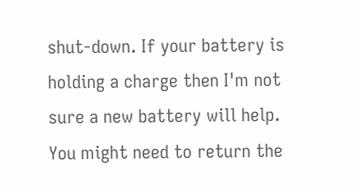shut-down. If your battery is holding a charge then I'm not sure a new battery will help. You might need to return the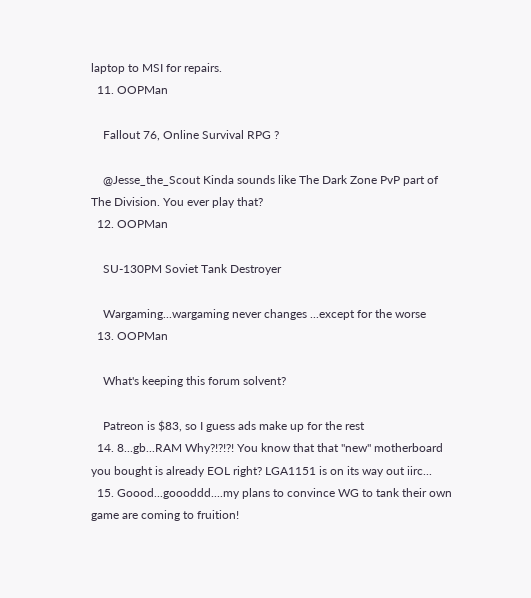laptop to MSI for repairs.
  11. OOPMan

    Fallout 76, Online Survival RPG ?

    @Jesse_the_Scout Kinda sounds like The Dark Zone PvP part of The Division. You ever play that?
  12. OOPMan

    SU-130PM Soviet Tank Destroyer

    Wargaming...wargaming never changes ...except for the worse
  13. OOPMan

    What's keeping this forum solvent?

    Patreon is $83, so I guess ads make up for the rest
  14. 8...gb...RAM Why?!?!?! You know that that "new" motherboard you bought is already EOL right? LGA1151 is on its way out iirc...
  15. Goood...goooddd....my plans to convince WG to tank their own game are coming to fruition!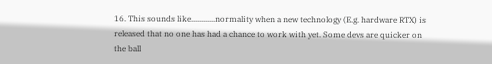16. This sounds like............normality when a new technology (E.g. hardware RTX) is released that no one has had a chance to work with yet. Some devs are quicker on the ball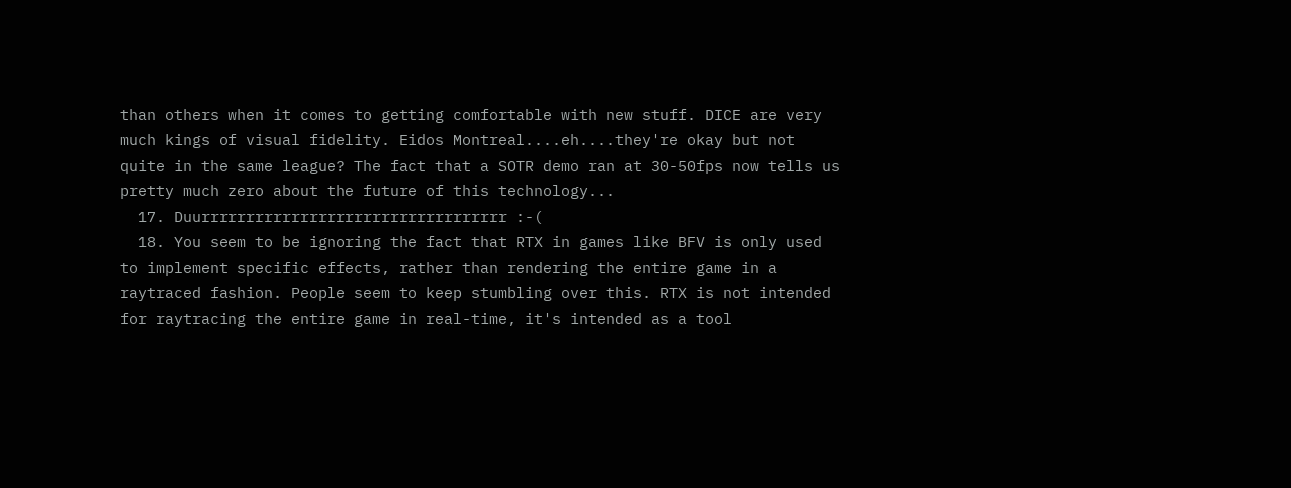than others when it comes to getting comfortable with new stuff. DICE are very much kings of visual fidelity. Eidos Montreal....eh....they're okay but not quite in the same league? The fact that a SOTR demo ran at 30-50fps now tells us pretty much zero about the future of this technology...
  17. Duurrrrrrrrrrrrrrrrrrrrrrrrrrrrrrrrrr :-(
  18. You seem to be ignoring the fact that RTX in games like BFV is only used to implement specific effects, rather than rendering the entire game in a raytraced fashion. People seem to keep stumbling over this. RTX is not intended for raytracing the entire game in real-time, it's intended as a tool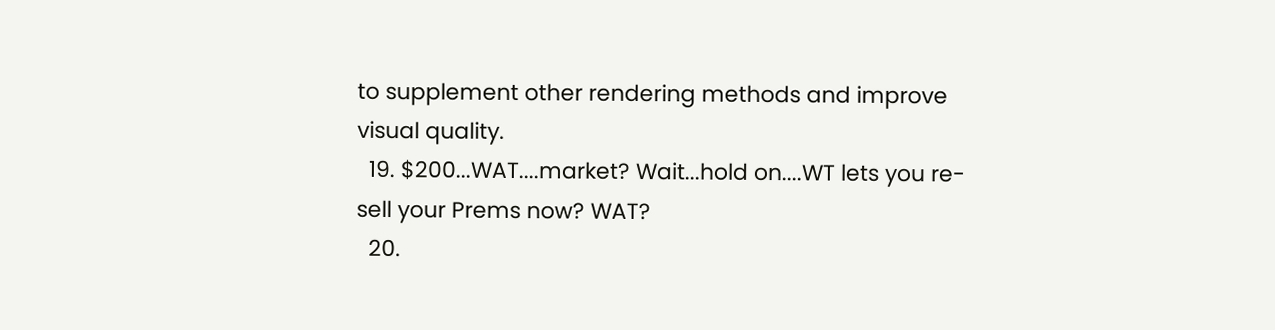to supplement other rendering methods and improve visual quality.
  19. $200...WAT....market? Wait...hold on....WT lets you re-sell your Prems now? WAT?
  20.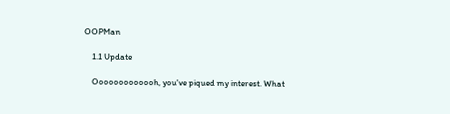OOPMan

    1.1 Update

    Ooooooooooooh, you've piqued my interest. What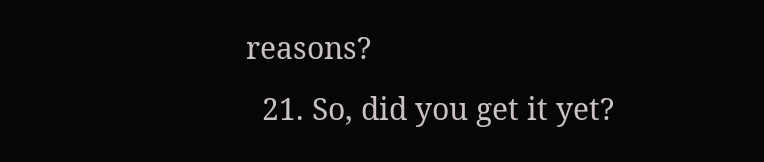reasons?
  21. So, did you get it yet?